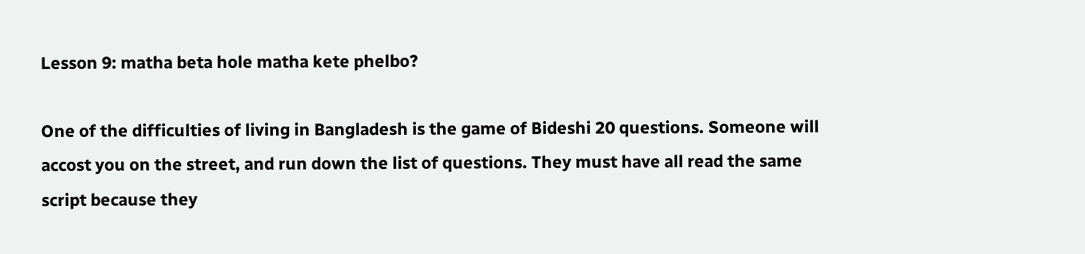Lesson 9: matha beta hole matha kete phelbo?

One of the difficulties of living in Bangladesh is the game of Bideshi 20 questions. Someone will accost you on the street, and run down the list of questions. They must have all read the same script because they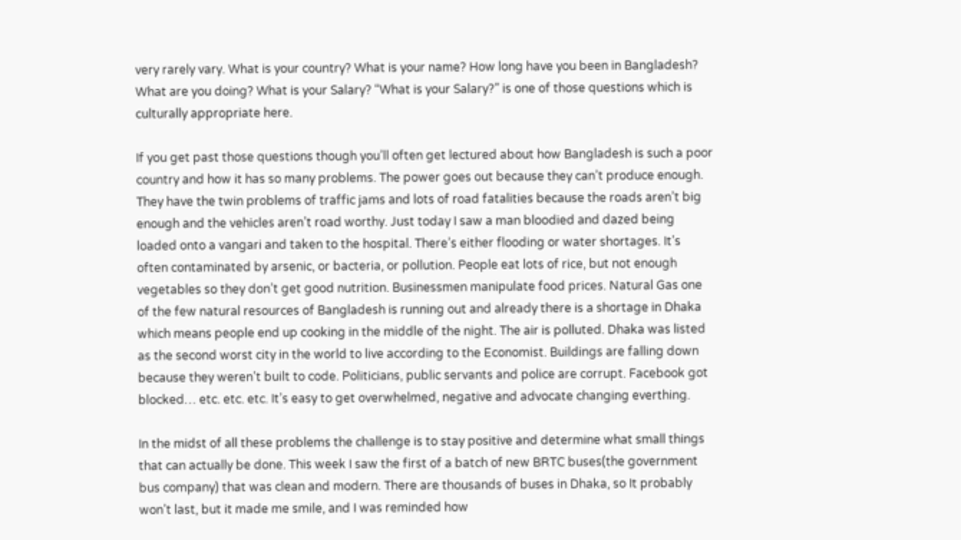very rarely vary. What is your country? What is your name? How long have you been in Bangladesh? What are you doing? What is your Salary? “What is your Salary?” is one of those questions which is culturally appropriate here.

If you get past those questions though you’ll often get lectured about how Bangladesh is such a poor country and how it has so many problems. The power goes out because they can’t produce enough. They have the twin problems of traffic jams and lots of road fatalities because the roads aren’t big enough and the vehicles aren’t road worthy. Just today I saw a man bloodied and dazed being loaded onto a vangari and taken to the hospital. There’s either flooding or water shortages. It’s often contaminated by arsenic, or bacteria, or pollution. People eat lots of rice, but not enough vegetables so they don’t get good nutrition. Businessmen manipulate food prices. Natural Gas one of the few natural resources of Bangladesh is running out and already there is a shortage in Dhaka which means people end up cooking in the middle of the night. The air is polluted. Dhaka was listed as the second worst city in the world to live according to the Economist. Buildings are falling down because they weren’t built to code. Politicians, public servants and police are corrupt. Facebook got blocked… etc. etc. etc. It’s easy to get overwhelmed, negative and advocate changing everthing.

In the midst of all these problems the challenge is to stay positive and determine what small things that can actually be done. This week I saw the first of a batch of new BRTC buses(the government bus company) that was clean and modern. There are thousands of buses in Dhaka, so It probably won’t last, but it made me smile, and I was reminded how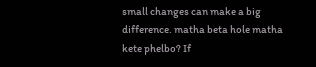small changes can make a big difference. matha beta hole matha kete phelbo? If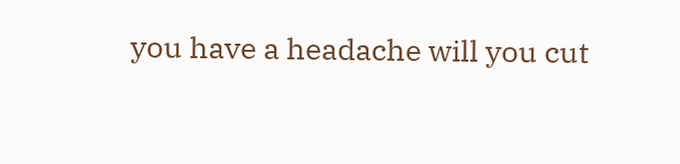you have a headache will you cut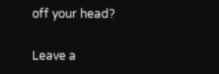off your head?

Leave a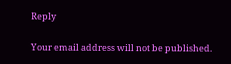Reply

Your email address will not be published.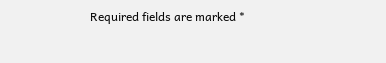Required fields are marked *